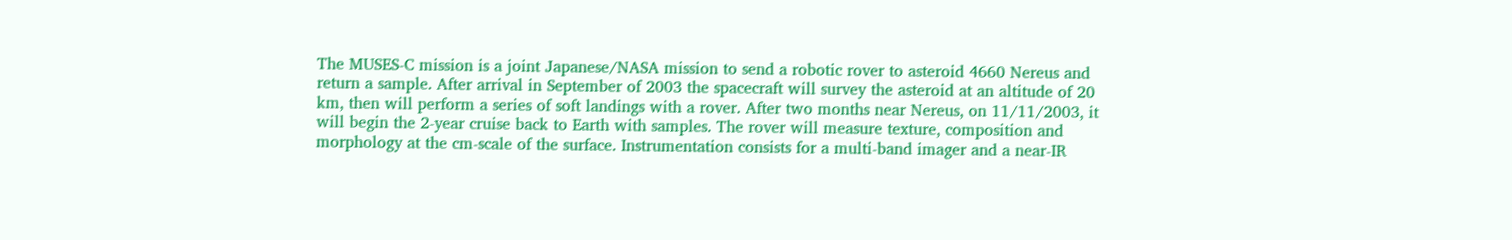The MUSES-C mission is a joint Japanese/NASA mission to send a robotic rover to asteroid 4660 Nereus and return a sample. After arrival in September of 2003 the spacecraft will survey the asteroid at an altitude of 20 km, then will perform a series of soft landings with a rover. After two months near Nereus, on 11/11/2003, it will begin the 2-year cruise back to Earth with samples. The rover will measure texture, composition and morphology at the cm-scale of the surface. Instrumentation consists for a multi-band imager and a near-IR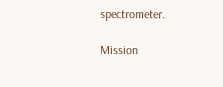spectrometer.

Mission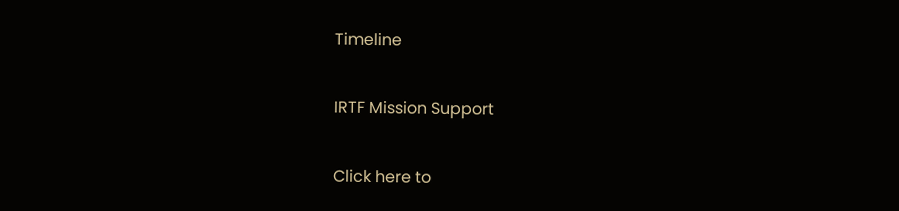Timeline

IRTF Mission Support

Click here to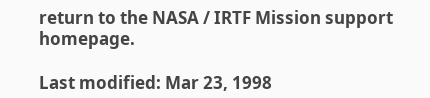return to the NASA / IRTF Mission support homepage.

Last modified: Mar 23, 1998